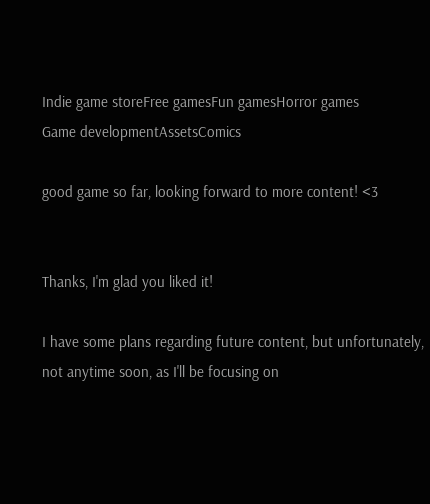Indie game storeFree gamesFun gamesHorror games
Game developmentAssetsComics

good game so far, looking forward to more content! <3


Thanks, I'm glad you liked it!

I have some plans regarding future content, but unfortunately, not anytime soon, as I'll be focusing on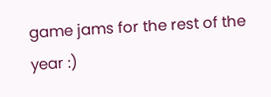game jams for the rest of the year :)